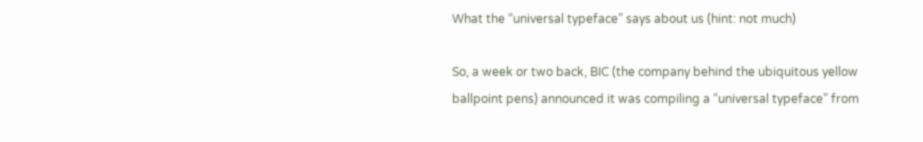What the “universal typeface” says about us (hint: not much)

So, a week or two back, BIC (the company behind the ubiquitous yellow ballpoint pens) announced it was compiling a “universal typeface” from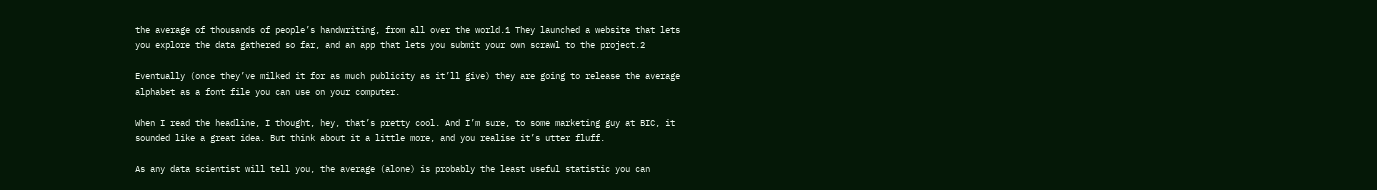the average of thousands of people’s handwriting, from all over the world.1 They launched a website that lets you explore the data gathered so far, and an app that lets you submit your own scrawl to the project.2

Eventually (once they’ve milked it for as much publicity as it’ll give) they are going to release the average alphabet as a font file you can use on your computer.

When I read the headline, I thought, hey, that’s pretty cool. And I’m sure, to some marketing guy at BIC, it sounded like a great idea. But think about it a little more, and you realise it’s utter fluff.

As any data scientist will tell you, the average (alone) is probably the least useful statistic you can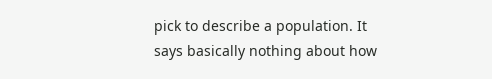pick to describe a population. It says basically nothing about how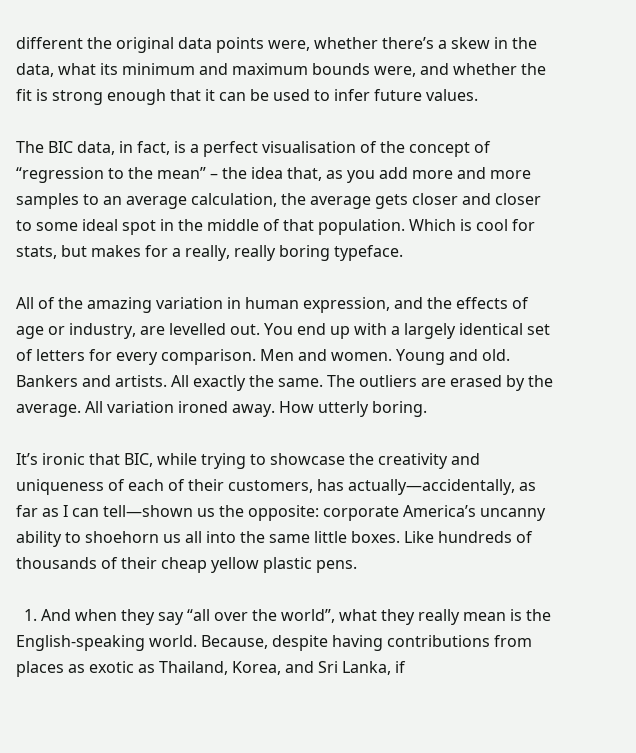different the original data points were, whether there’s a skew in the data, what its minimum and maximum bounds were, and whether the fit is strong enough that it can be used to infer future values.

The BIC data, in fact, is a perfect visualisation of the concept of “regression to the mean” – the idea that, as you add more and more samples to an average calculation, the average gets closer and closer to some ideal spot in the middle of that population. Which is cool for stats, but makes for a really, really boring typeface.

All of the amazing variation in human expression, and the effects of age or industry, are levelled out. You end up with a largely identical set of letters for every comparison. Men and women. Young and old. Bankers and artists. All exactly the same. The outliers are erased by the average. All variation ironed away. How utterly boring.

It’s ironic that BIC, while trying to showcase the creativity and uniqueness of each of their customers, has actually—accidentally, as far as I can tell—shown us the opposite: corporate America’s uncanny ability to shoehorn us all into the same little boxes. Like hundreds of thousands of their cheap yellow plastic pens.

  1. And when they say “all over the world”, what they really mean is the English-speaking world. Because, despite having contributions from places as exotic as Thailand, Korea, and Sri Lanka, if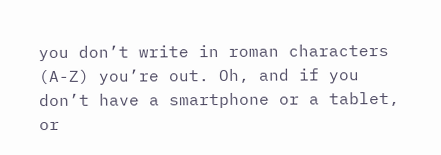you don’t write in roman characters (A-Z) you’re out. Oh, and if you don’t have a smartphone or a tablet, or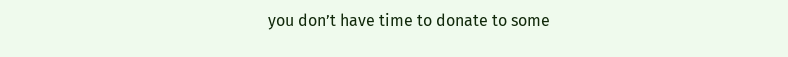you don’t have time to donate to some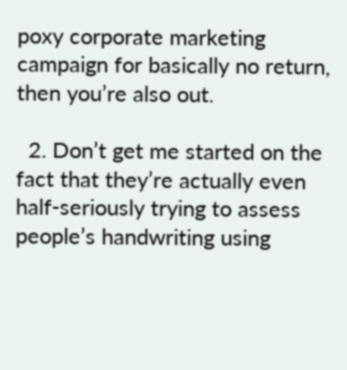poxy corporate marketing campaign for basically no return, then you’re also out.

  2. Don’t get me started on the fact that they’re actually even half-seriously trying to assess people’s handwriting using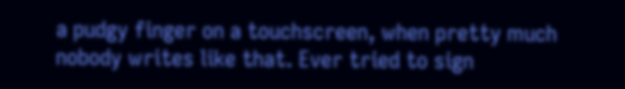a pudgy finger on a touchscreen, when pretty much nobody writes like that. Ever tried to sign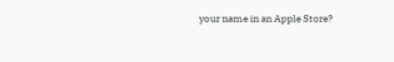your name in an Apple Store?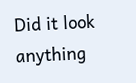Did it look anything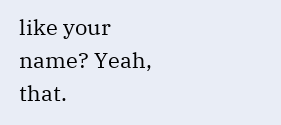like your name? Yeah, that.